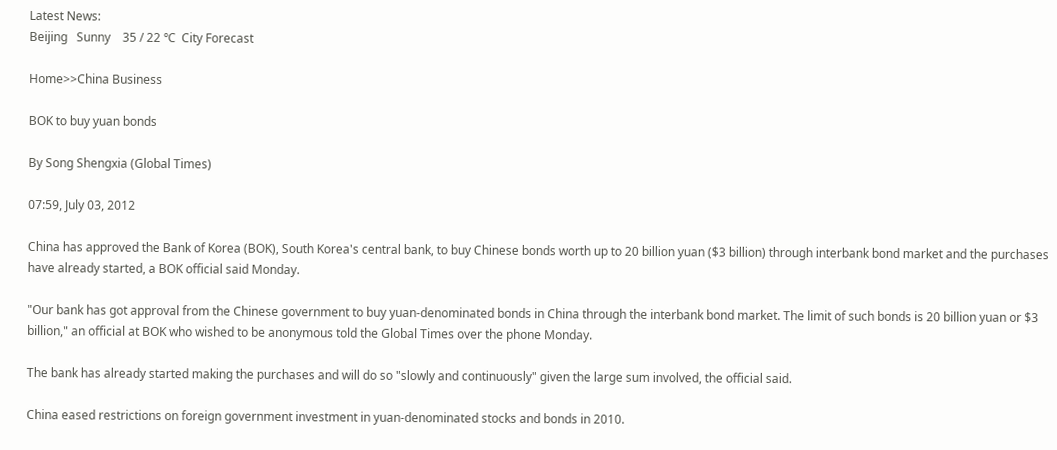Latest News:
Beijing   Sunny    35 / 22 ℃  City Forecast

Home>>China Business

BOK to buy yuan bonds

By Song Shengxia (Global Times)

07:59, July 03, 2012

China has approved the Bank of Korea (BOK), South Korea's central bank, to buy Chinese bonds worth up to 20 billion yuan ($3 billion) through interbank bond market and the purchases have already started, a BOK official said Monday.

"Our bank has got approval from the Chinese government to buy yuan-denominated bonds in China through the interbank bond market. The limit of such bonds is 20 billion yuan or $3 billion," an official at BOK who wished to be anonymous told the Global Times over the phone Monday.

The bank has already started making the purchases and will do so "slowly and continuously" given the large sum involved, the official said.

China eased restrictions on foreign government investment in yuan-denominated stocks and bonds in 2010.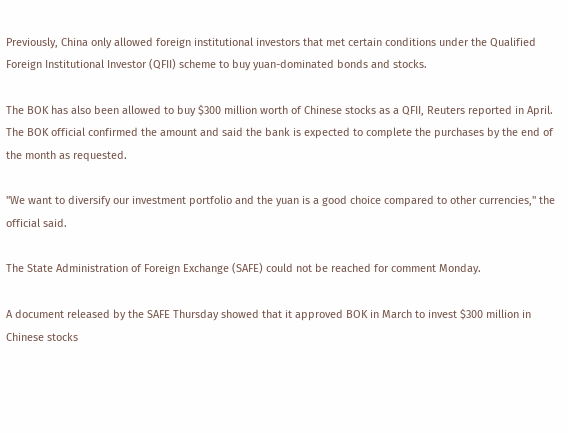Previously, China only allowed foreign institutional investors that met certain conditions under the Qualified Foreign Institutional Investor (QFII) scheme to buy yuan-dominated bonds and stocks.

The BOK has also been allowed to buy $300 million worth of Chinese stocks as a QFII, Reuters reported in April. The BOK official confirmed the amount and said the bank is expected to complete the purchases by the end of the month as requested.

"We want to diversify our investment portfolio and the yuan is a good choice compared to other currencies," the official said.

The State Administration of Foreign Exchange (SAFE) could not be reached for comment Monday.

A document released by the SAFE Thursday showed that it approved BOK in March to invest $300 million in Chinese stocks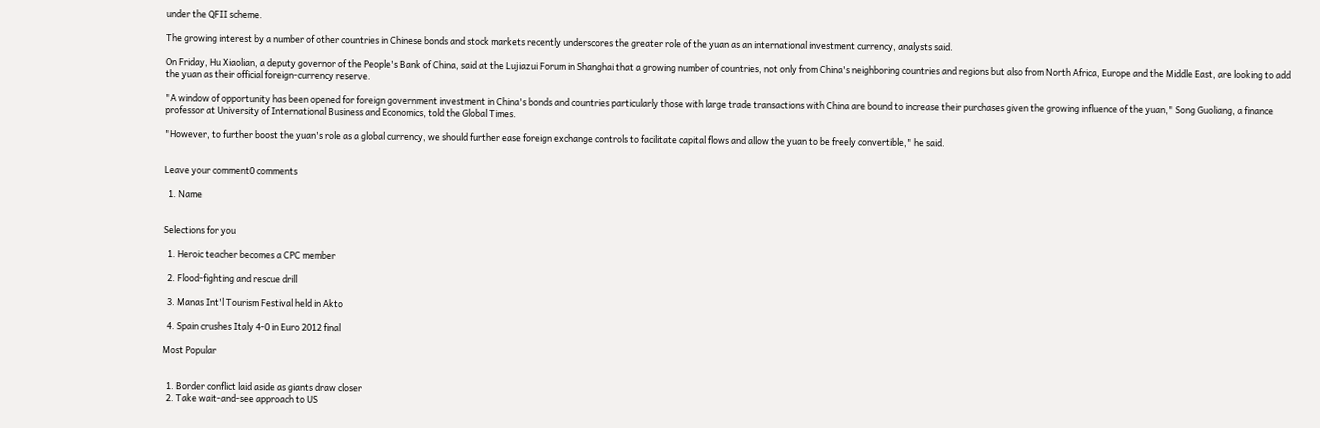under the QFII scheme.

The growing interest by a number of other countries in Chinese bonds and stock markets recently underscores the greater role of the yuan as an international investment currency, analysts said.

On Friday, Hu Xiaolian, a deputy governor of the People's Bank of China, said at the Lujiazui Forum in Shanghai that a growing number of countries, not only from China's neighboring countries and regions but also from North Africa, Europe and the Middle East, are looking to add the yuan as their official foreign-currency reserve.

"A window of opportunity has been opened for foreign government investment in China's bonds and countries particularly those with large trade transactions with China are bound to increase their purchases given the growing influence of the yuan," Song Guoliang, a finance professor at University of International Business and Economics, told the Global Times.

"However, to further boost the yuan's role as a global currency, we should further ease foreign exchange controls to facilitate capital flows and allow the yuan to be freely convertible," he said.


Leave your comment0 comments

  1. Name


Selections for you

  1. Heroic teacher becomes a CPC member

  2. Flood-fighting and rescue drill

  3. Manas Int'l Tourism Festival held in Akto

  4. Spain crushes Italy 4-0 in Euro 2012 final

Most Popular


  1. Border conflict laid aside as giants draw closer
  2. Take wait-and-see approach to US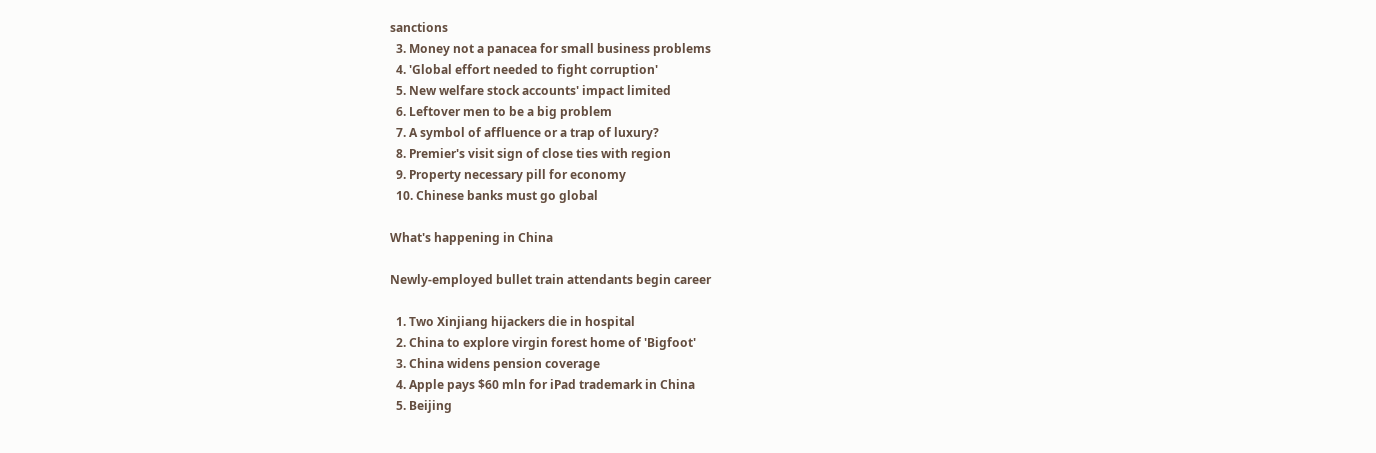sanctions
  3. Money not a panacea for small business problems
  4. 'Global effort needed to fight corruption'
  5. New welfare stock accounts' impact limited
  6. Leftover men to be a big problem
  7. A symbol of affluence or a trap of luxury?
  8. Premier's visit sign of close ties with region
  9. Property necessary pill for economy
  10. Chinese banks must go global

What's happening in China

Newly-employed bullet train attendants begin career

  1. Two Xinjiang hijackers die in hospital
  2. China to explore virgin forest home of 'Bigfoot'
  3. China widens pension coverage
  4. Apple pays $60 mln for iPad trademark in China
  5. Beijing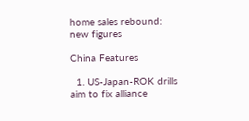home sales rebound: new figures

China Features

  1. US-Japan-ROK drills aim to fix alliance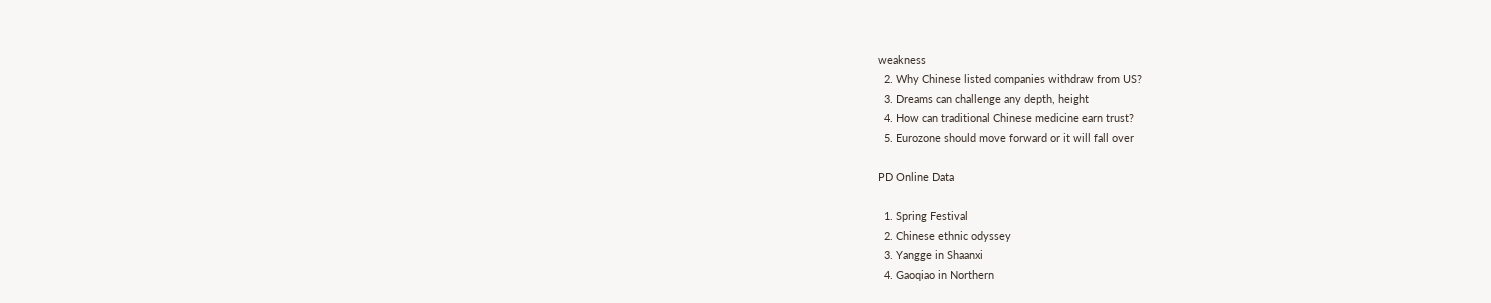weakness
  2. Why Chinese listed companies withdraw from US?
  3. Dreams can challenge any depth, height
  4. How can traditional Chinese medicine earn trust?
  5. Eurozone should move forward or it will fall over

PD Online Data

  1. Spring Festival
  2. Chinese ethnic odyssey
  3. Yangge in Shaanxi
  4. Gaoqiao in Northern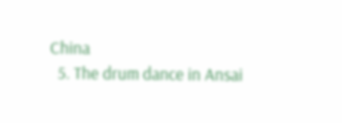China
  5. The drum dance in Ansai